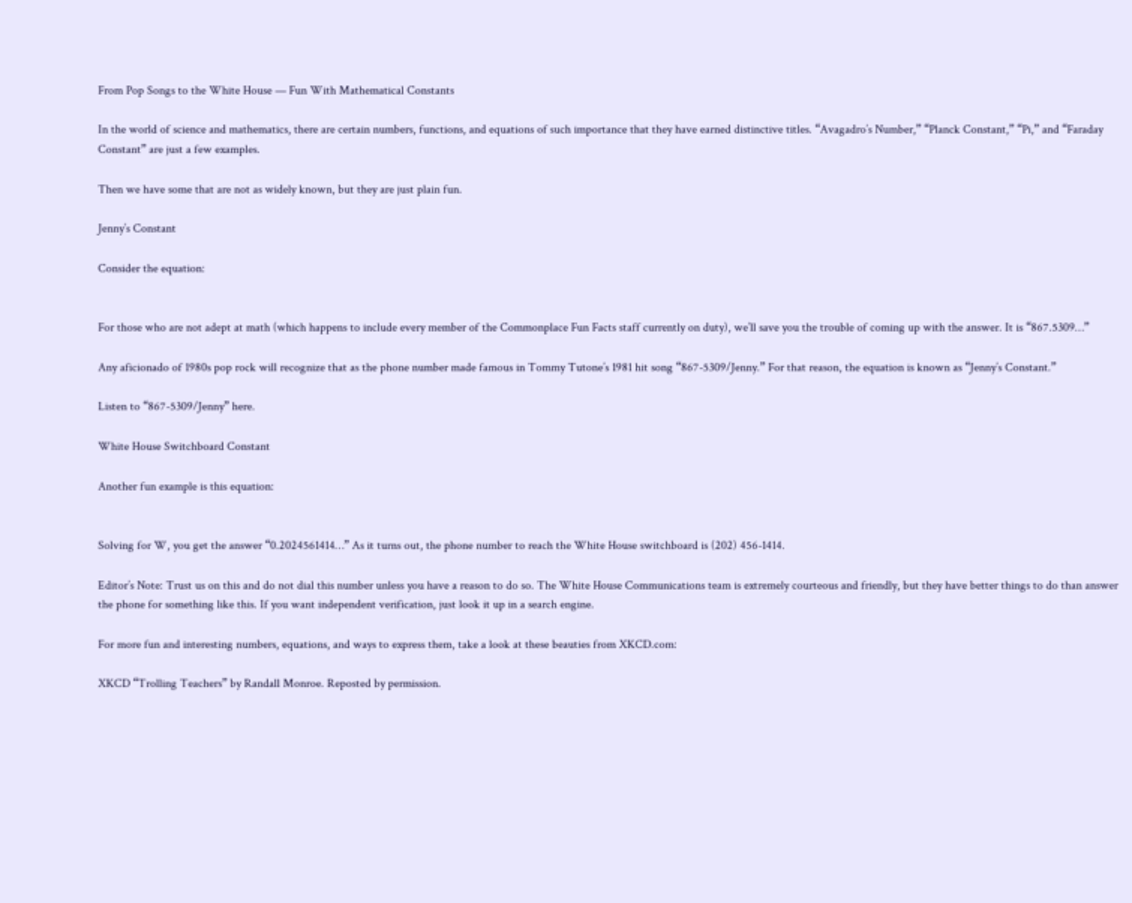From Pop Songs to the White House — Fun With Mathematical Constants

In the world of science and mathematics, there are certain numbers, functions, and equations of such importance that they have earned distinctive titles. “Avagadro’s Number,” “Planck Constant,” “Pi,” and “Faraday Constant” are just a few examples.

Then we have some that are not as widely known, but they are just plain fun.

Jenny’s Constant

Consider the equation:


For those who are not adept at math (which happens to include every member of the Commonplace Fun Facts staff currently on duty), we’ll save you the trouble of coming up with the answer. It is “867.5309…”

Any aficionado of 1980s pop rock will recognize that as the phone number made famous in Tommy Tutone’s 1981 hit song “867-5309/Jenny.” For that reason, the equation is known as “Jenny’s Constant.”

Listen to “867-5309/Jenny” here.

White House Switchboard Constant

Another fun example is this equation:


Solving for W, you get the answer “0.2024561414…” As it turns out, the phone number to reach the White House switchboard is (202) 456-1414.

Editor’s Note: Trust us on this and do not dial this number unless you have a reason to do so. The White House Communications team is extremely courteous and friendly, but they have better things to do than answer the phone for something like this. If you want independent verification, just look it up in a search engine.

For more fun and interesting numbers, equations, and ways to express them, take a look at these beauties from XKCD.com:

XKCD “Trolling Teachers” by Randall Monroe. Reposted by permission.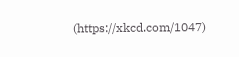(https://xkcd.com/1047)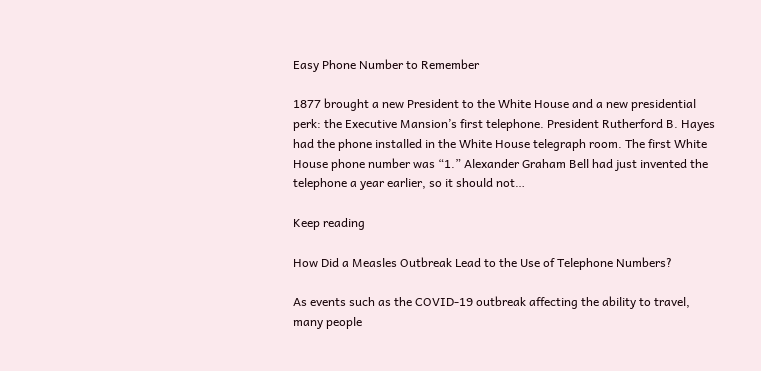Easy Phone Number to Remember

1877 brought a new President to the White House and a new presidential perk: the Executive Mansion’s first telephone. President Rutherford B. Hayes had the phone installed in the White House telegraph room. The first White House phone number was “1.” Alexander Graham Bell had just invented the telephone a year earlier, so it should not…

Keep reading

How Did a Measles Outbreak Lead to the Use of Telephone Numbers?

As events such as the COVID-19 outbreak affecting the ability to travel, many people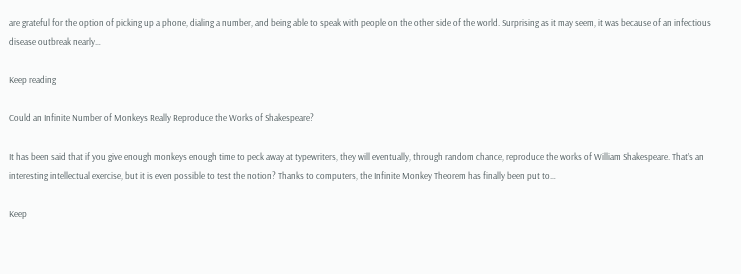are grateful for the option of picking up a phone, dialing a number, and being able to speak with people on the other side of the world. Surprising as it may seem, it was because of an infectious disease outbreak nearly…

Keep reading

Could an Infinite Number of Monkeys Really Reproduce the Works of Shakespeare?

It has been said that if you give enough monkeys enough time to peck away at typewriters, they will eventually, through random chance, reproduce the works of William Shakespeare. That’s an interesting intellectual exercise, but it is even possible to test the notion? Thanks to computers, the Infinite Monkey Theorem has finally been put to…

Keep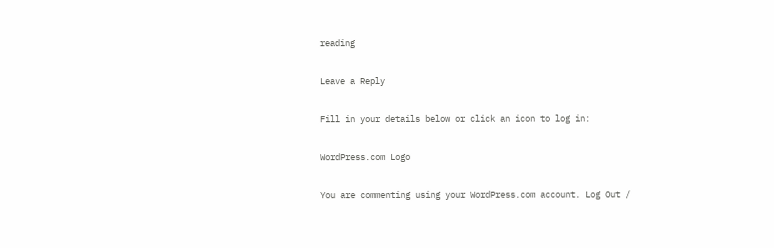reading

Leave a Reply

Fill in your details below or click an icon to log in:

WordPress.com Logo

You are commenting using your WordPress.com account. Log Out /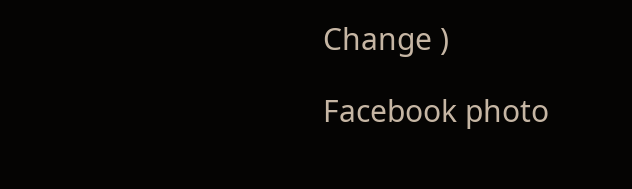Change )

Facebook photo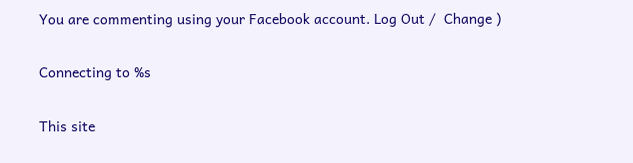You are commenting using your Facebook account. Log Out /  Change )

Connecting to %s

This site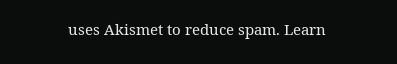uses Akismet to reduce spam. Learn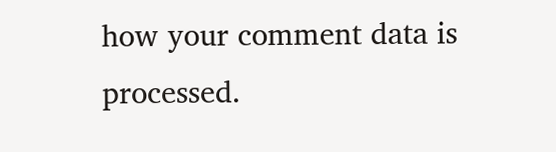how your comment data is processed.